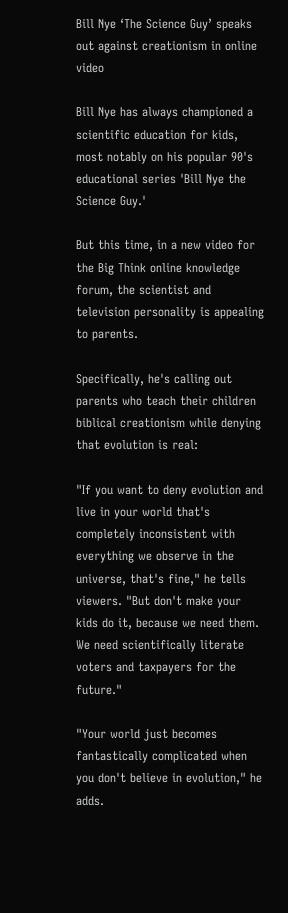Bill Nye ‘The Science Guy’ speaks out against creationism in online video

Bill Nye has always championed a scientific education for kids, most notably on his popular 90's educational series 'Bill Nye the Science Guy.'

But this time, in a new video for the Big Think online knowledge forum, the scientist and television personality is appealing to parents.

Specifically, he's calling out parents who teach their children biblical creationism while denying that evolution is real:

"If you want to deny evolution and live in your world that's completely inconsistent with everything we observe in the universe, that's fine," he tells viewers. "But don't make your kids do it, because we need them. We need scientifically literate voters and taxpayers for the future."

"Your world just becomes fantastically complicated when you don't believe in evolution," he adds.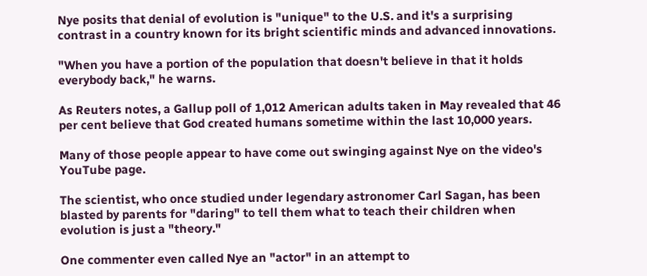Nye posits that denial of evolution is "unique" to the U.S. and it's a surprising contrast in a country known for its bright scientific minds and advanced innovations.

"When you have a portion of the population that doesn't believe in that it holds everybody back," he warns.

As Reuters notes, a Gallup poll of 1,012 American adults taken in May revealed that 46 per cent believe that God created humans sometime within the last 10,000 years.

Many of those people appear to have come out swinging against Nye on the video's YouTube page.

The scientist, who once studied under legendary astronomer Carl Sagan, has been blasted by parents for "daring" to tell them what to teach their children when evolution is just a "theory."

One commenter even called Nye an "actor" in an attempt to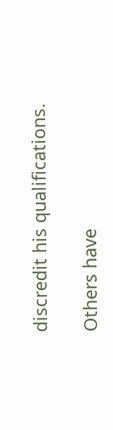discredit his qualifications.

Others have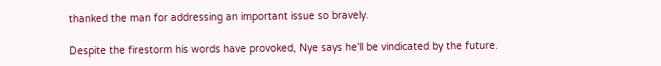thanked the man for addressing an important issue so bravely.

Despite the firestorm his words have provoked, Nye says he'll be vindicated by the future.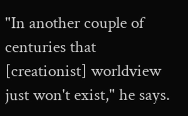"In another couple of centuries that [creationist] worldview just won't exist," he says.